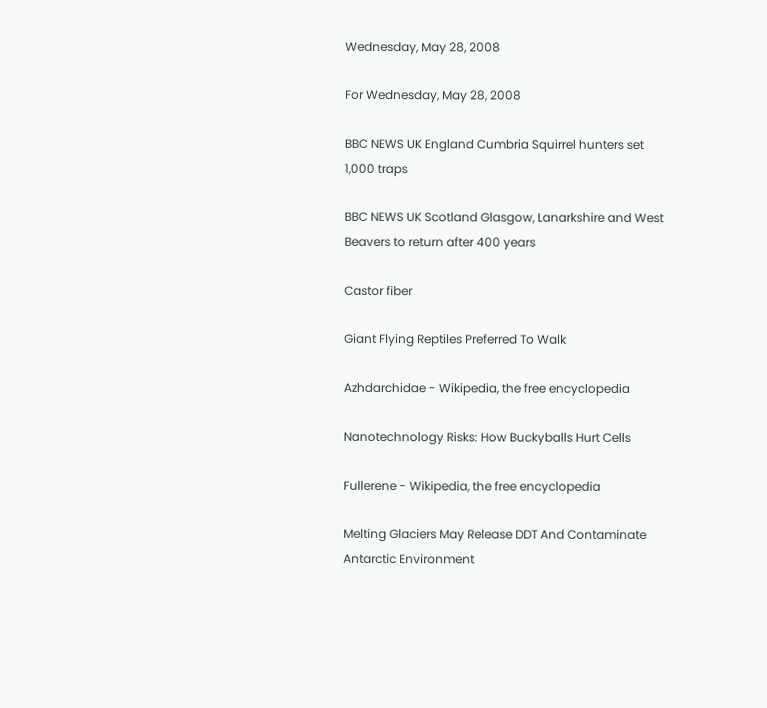Wednesday, May 28, 2008

For Wednesday, May 28, 2008

BBC NEWS UK England Cumbria Squirrel hunters set 1,000 traps

BBC NEWS UK Scotland Glasgow, Lanarkshire and West Beavers to return after 400 years

Castor fiber

Giant Flying Reptiles Preferred To Walk

Azhdarchidae - Wikipedia, the free encyclopedia

Nanotechnology Risks: How Buckyballs Hurt Cells

Fullerene - Wikipedia, the free encyclopedia

Melting Glaciers May Release DDT And Contaminate Antarctic Environment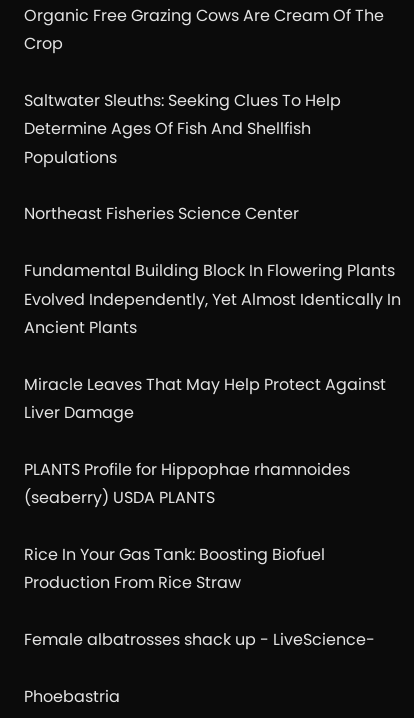Organic Free Grazing Cows Are Cream Of The Crop

Saltwater Sleuths: Seeking Clues To Help Determine Ages Of Fish And Shellfish Populations

Northeast Fisheries Science Center

Fundamental Building Block In Flowering Plants Evolved Independently, Yet Almost Identically In Ancient Plants

Miracle Leaves That May Help Protect Against Liver Damage

PLANTS Profile for Hippophae rhamnoides (seaberry) USDA PLANTS

Rice In Your Gas Tank: Boosting Biofuel Production From Rice Straw

Female albatrosses shack up - LiveScience-

Phoebastria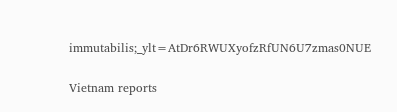immutabilis;_ylt=AtDr6RWUXyofzRfUN6U7zmas0NUE

Vietnam reports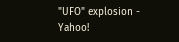"UFO" explosion - Yahoo!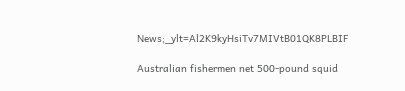News;_ylt=Al2K9kyHsiTv7MIVtB01QK8PLBIF

Australian fishermen net 500-pound squid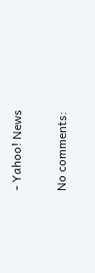- Yahoo! News

No comments: